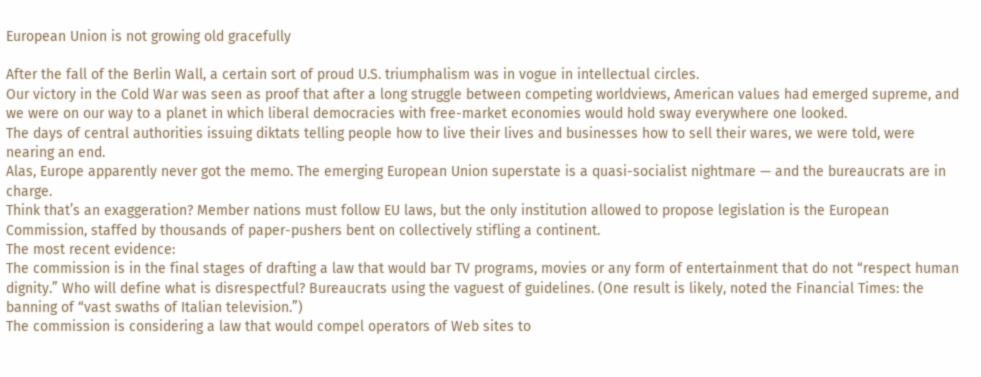European Union is not growing old gracefully

After the fall of the Berlin Wall, a certain sort of proud U.S. triumphalism was in vogue in intellectual circles.
Our victory in the Cold War was seen as proof that after a long struggle between competing worldviews, American values had emerged supreme, and we were on our way to a planet in which liberal democracies with free-market economies would hold sway everywhere one looked.
The days of central authorities issuing diktats telling people how to live their lives and businesses how to sell their wares, we were told, were nearing an end.
Alas, Europe apparently never got the memo. The emerging European Union superstate is a quasi-socialist nightmare — and the bureaucrats are in charge.
Think that’s an exaggeration? Member nations must follow EU laws, but the only institution allowed to propose legislation is the European Commission, staffed by thousands of paper-pushers bent on collectively stifling a continent.
The most recent evidence:
The commission is in the final stages of drafting a law that would bar TV programs, movies or any form of entertainment that do not “respect human dignity.” Who will define what is disrespectful? Bureaucrats using the vaguest of guidelines. (One result is likely, noted the Financial Times: the banning of “vast swaths of Italian television.”)
The commission is considering a law that would compel operators of Web sites to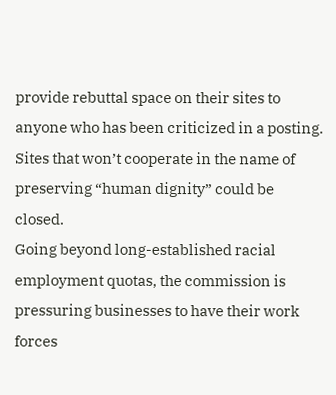provide rebuttal space on their sites to anyone who has been criticized in a posting. Sites that won’t cooperate in the name of preserving “human dignity” could be closed.
Going beyond long-established racial employment quotas, the commission is pressuring businesses to have their work forces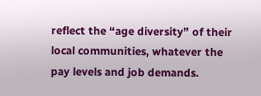reflect the “age diversity” of their local communities, whatever the pay levels and job demands.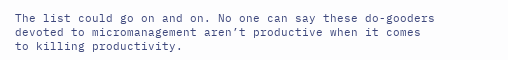The list could go on and on. No one can say these do-gooders devoted to micromanagement aren’t productive when it comes to killing productivity.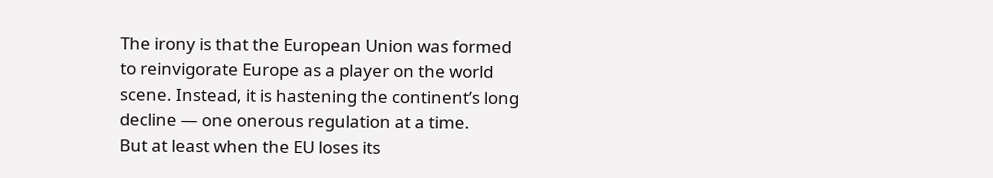The irony is that the European Union was formed to reinvigorate Europe as a player on the world scene. Instead, it is hastening the continent’s long decline — one onerous regulation at a time.
But at least when the EU loses its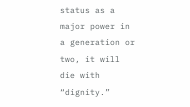status as a major power in a generation or two, it will die with “dignity.”